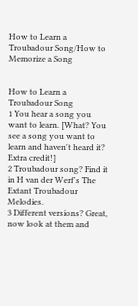How to Learn a Troubadour Song/How to Memorize a Song


How to Learn a Troubadour Song
1 You hear a song you want to learn. [What? You see a song you want to learn and haven't heard it? Extra credit!]
2 Troubadour song? Find it in H van der Werf's The Extant Troubadour Melodies.
3 Different versions? Great, now look at them and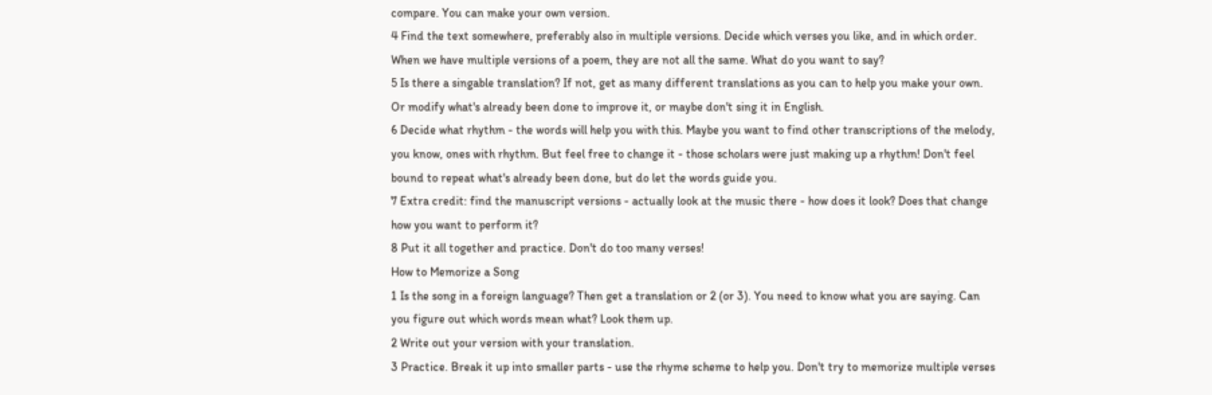compare. You can make your own version.
4 Find the text somewhere, preferably also in multiple versions. Decide which verses you like, and in which order. When we have multiple versions of a poem, they are not all the same. What do you want to say?
5 Is there a singable translation? If not, get as many different translations as you can to help you make your own. Or modify what's already been done to improve it, or maybe don't sing it in English.
6 Decide what rhythm - the words will help you with this. Maybe you want to find other transcriptions of the melody, you know, ones with rhythm. But feel free to change it - those scholars were just making up a rhythm! Don't feel bound to repeat what's already been done, but do let the words guide you.
7 Extra credit: find the manuscript versions - actually look at the music there - how does it look? Does that change how you want to perform it?
8 Put it all together and practice. Don't do too many verses!
How to Memorize a Song
1 Is the song in a foreign language? Then get a translation or 2 (or 3). You need to know what you are saying. Can you figure out which words mean what? Look them up.
2 Write out your version with your translation.
3 Practice. Break it up into smaller parts - use the rhyme scheme to help you. Don't try to memorize multiple verses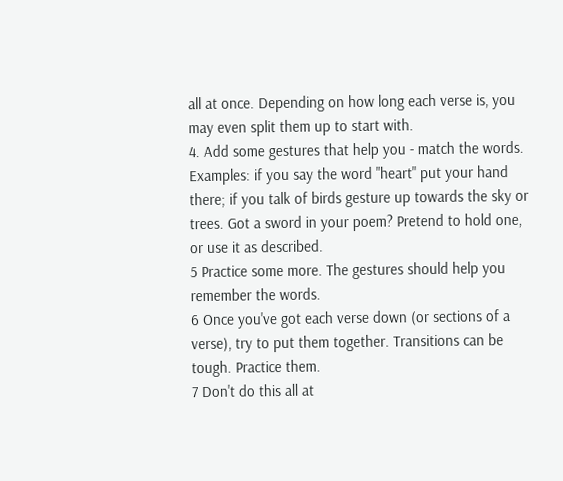all at once. Depending on how long each verse is, you may even split them up to start with.
4. Add some gestures that help you - match the words. Examples: if you say the word "heart" put your hand there; if you talk of birds gesture up towards the sky or trees. Got a sword in your poem? Pretend to hold one, or use it as described.
5 Practice some more. The gestures should help you remember the words.
6 Once you've got each verse down (or sections of a verse), try to put them together. Transitions can be tough. Practice them.
7 Don't do this all at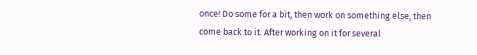once! Do some for a bit, then work on something else, then come back to it. After working on it for several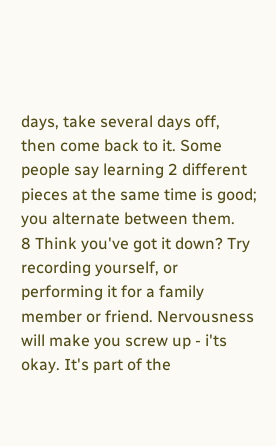days, take several days off, then come back to it. Some people say learning 2 different pieces at the same time is good; you alternate between them.
8 Think you've got it down? Try recording yourself, or performing it for a family member or friend. Nervousness will make you screw up - i'ts okay. It's part of the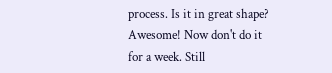process. Is it in great shape? Awesome! Now don't do it for a week. Still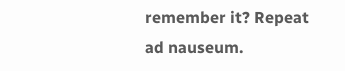remember it? Repeat ad nauseum.